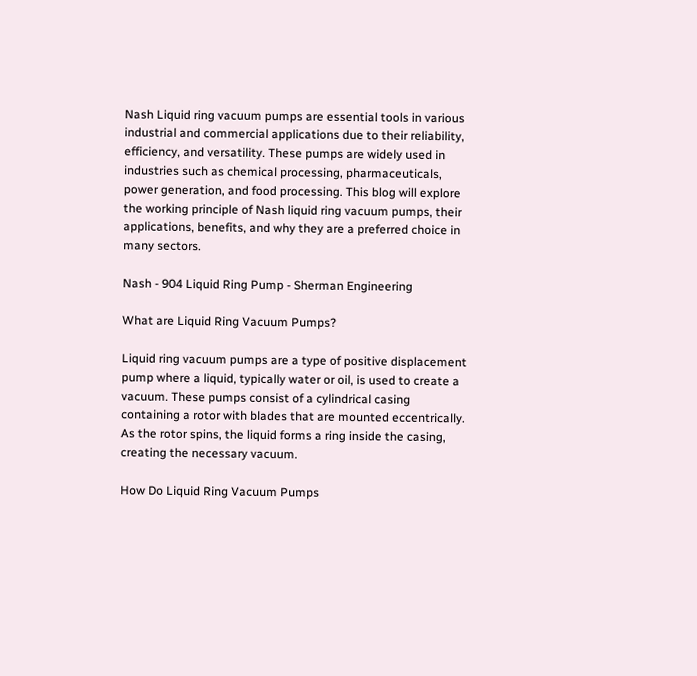Nash Liquid ring vacuum pumps are essential tools in various industrial and commercial applications due to their reliability, efficiency, and versatility. These pumps are widely used in industries such as chemical processing, pharmaceuticals, power generation, and food processing. This blog will explore the working principle of Nash liquid ring vacuum pumps, their applications, benefits, and why they are a preferred choice in many sectors.

Nash - 904 Liquid Ring Pump - Sherman Engineering

What are Liquid Ring Vacuum Pumps?

Liquid ring vacuum pumps are a type of positive displacement pump where a liquid, typically water or oil, is used to create a vacuum. These pumps consist of a cylindrical casing containing a rotor with blades that are mounted eccentrically. As the rotor spins, the liquid forms a ring inside the casing, creating the necessary vacuum.

How Do Liquid Ring Vacuum Pumps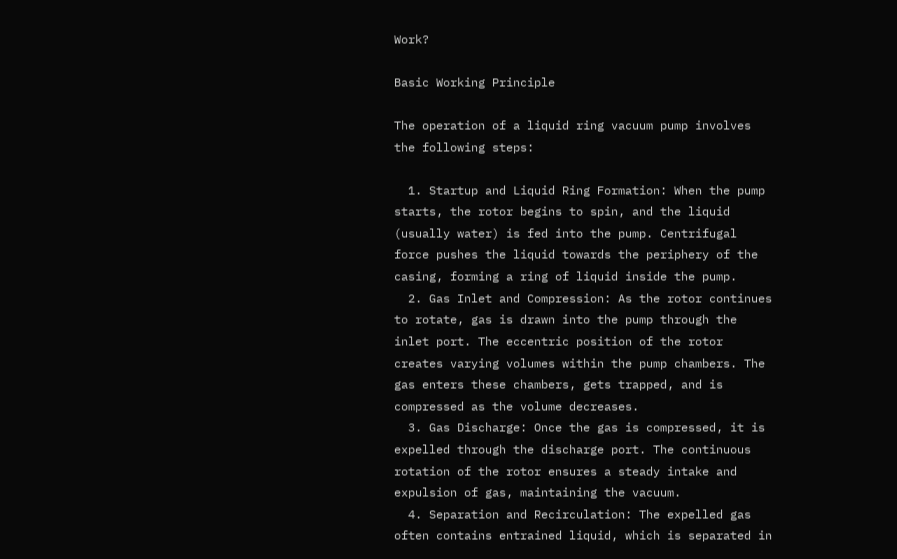Work?

Basic Working Principle

The operation of a liquid ring vacuum pump involves the following steps:

  1. Startup and Liquid Ring Formation: When the pump starts, the rotor begins to spin, and the liquid (usually water) is fed into the pump. Centrifugal force pushes the liquid towards the periphery of the casing, forming a ring of liquid inside the pump.
  2. Gas Inlet and Compression: As the rotor continues to rotate, gas is drawn into the pump through the inlet port. The eccentric position of the rotor creates varying volumes within the pump chambers. The gas enters these chambers, gets trapped, and is compressed as the volume decreases.
  3. Gas Discharge: Once the gas is compressed, it is expelled through the discharge port. The continuous rotation of the rotor ensures a steady intake and expulsion of gas, maintaining the vacuum.
  4. Separation and Recirculation: The expelled gas often contains entrained liquid, which is separated in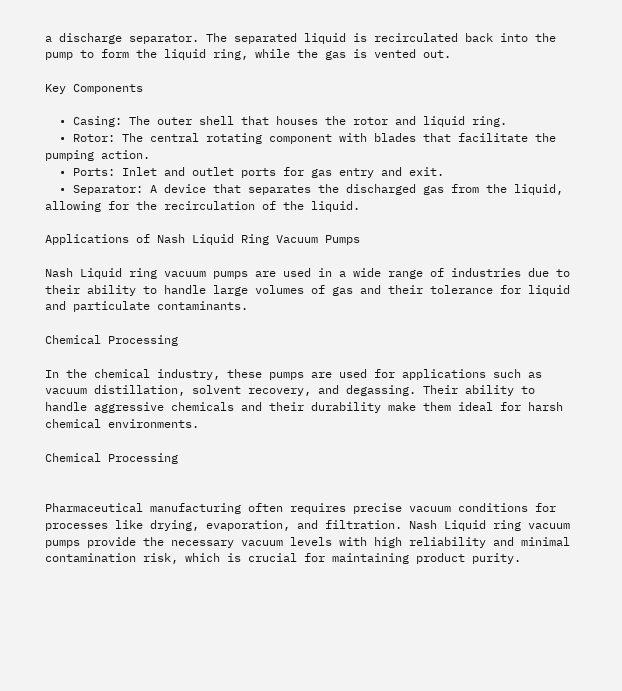a discharge separator. The separated liquid is recirculated back into the pump to form the liquid ring, while the gas is vented out.

Key Components

  • Casing: The outer shell that houses the rotor and liquid ring.
  • Rotor: The central rotating component with blades that facilitate the pumping action.
  • Ports: Inlet and outlet ports for gas entry and exit.
  • Separator: A device that separates the discharged gas from the liquid, allowing for the recirculation of the liquid.

Applications of Nash Liquid Ring Vacuum Pumps

Nash Liquid ring vacuum pumps are used in a wide range of industries due to their ability to handle large volumes of gas and their tolerance for liquid and particulate contaminants.

Chemical Processing

In the chemical industry, these pumps are used for applications such as vacuum distillation, solvent recovery, and degassing. Their ability to handle aggressive chemicals and their durability make them ideal for harsh chemical environments.

Chemical Processing


Pharmaceutical manufacturing often requires precise vacuum conditions for processes like drying, evaporation, and filtration. Nash Liquid ring vacuum pumps provide the necessary vacuum levels with high reliability and minimal contamination risk, which is crucial for maintaining product purity.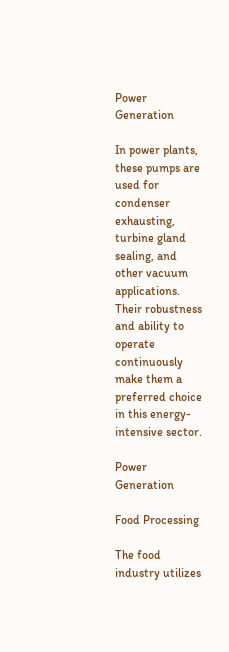Power Generation

In power plants, these pumps are used for condenser exhausting, turbine gland sealing, and other vacuum applications. Their robustness and ability to operate continuously make them a preferred choice in this energy-intensive sector.

Power Generation

Food Processing

The food industry utilizes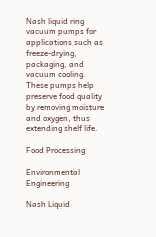Nash liquid ring vacuum pumps for applications such as freeze-drying, packaging, and vacuum cooling. These pumps help preserve food quality by removing moisture and oxygen, thus extending shelf life.

Food Processing

Environmental Engineering

Nash Liquid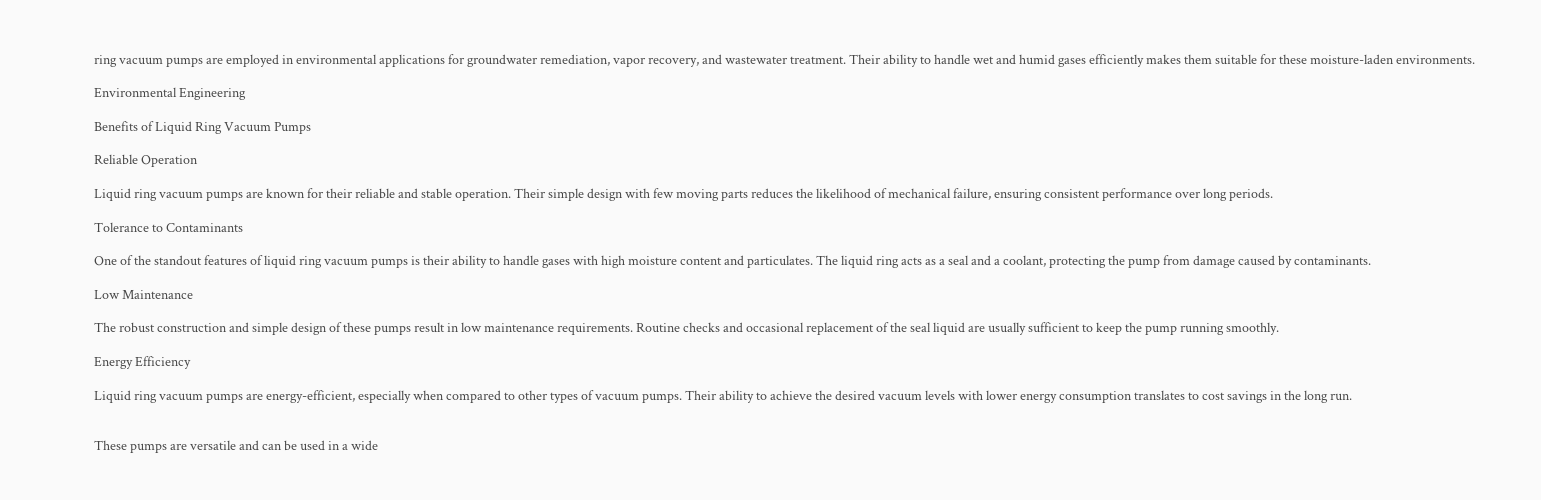ring vacuum pumps are employed in environmental applications for groundwater remediation, vapor recovery, and wastewater treatment. Their ability to handle wet and humid gases efficiently makes them suitable for these moisture-laden environments.

Environmental Engineering

Benefits of Liquid Ring Vacuum Pumps

Reliable Operation

Liquid ring vacuum pumps are known for their reliable and stable operation. Their simple design with few moving parts reduces the likelihood of mechanical failure, ensuring consistent performance over long periods.

Tolerance to Contaminants

One of the standout features of liquid ring vacuum pumps is their ability to handle gases with high moisture content and particulates. The liquid ring acts as a seal and a coolant, protecting the pump from damage caused by contaminants.

Low Maintenance

The robust construction and simple design of these pumps result in low maintenance requirements. Routine checks and occasional replacement of the seal liquid are usually sufficient to keep the pump running smoothly.

Energy Efficiency

Liquid ring vacuum pumps are energy-efficient, especially when compared to other types of vacuum pumps. Their ability to achieve the desired vacuum levels with lower energy consumption translates to cost savings in the long run.


These pumps are versatile and can be used in a wide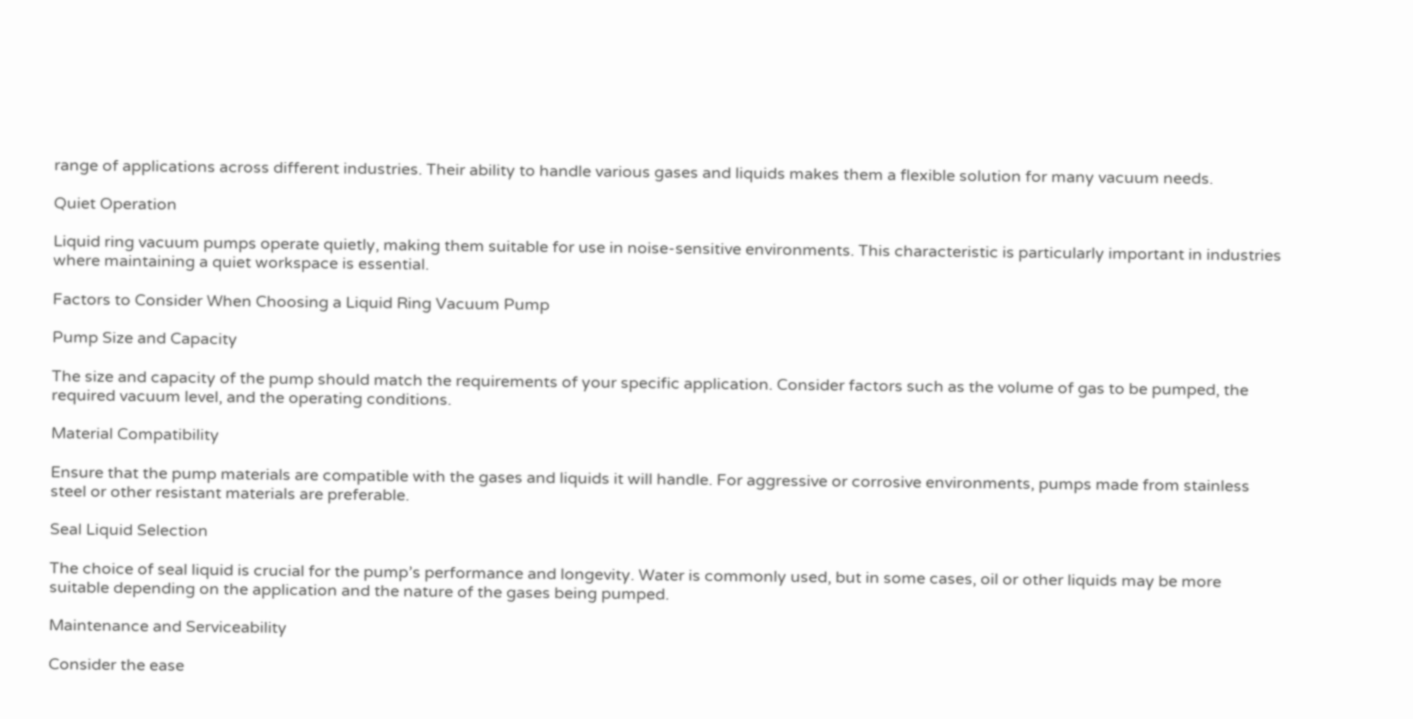range of applications across different industries. Their ability to handle various gases and liquids makes them a flexible solution for many vacuum needs.

Quiet Operation

Liquid ring vacuum pumps operate quietly, making them suitable for use in noise-sensitive environments. This characteristic is particularly important in industries where maintaining a quiet workspace is essential.

Factors to Consider When Choosing a Liquid Ring Vacuum Pump

Pump Size and Capacity

The size and capacity of the pump should match the requirements of your specific application. Consider factors such as the volume of gas to be pumped, the required vacuum level, and the operating conditions.

Material Compatibility

Ensure that the pump materials are compatible with the gases and liquids it will handle. For aggressive or corrosive environments, pumps made from stainless steel or other resistant materials are preferable.

Seal Liquid Selection

The choice of seal liquid is crucial for the pump’s performance and longevity. Water is commonly used, but in some cases, oil or other liquids may be more suitable depending on the application and the nature of the gases being pumped.

Maintenance and Serviceability

Consider the ease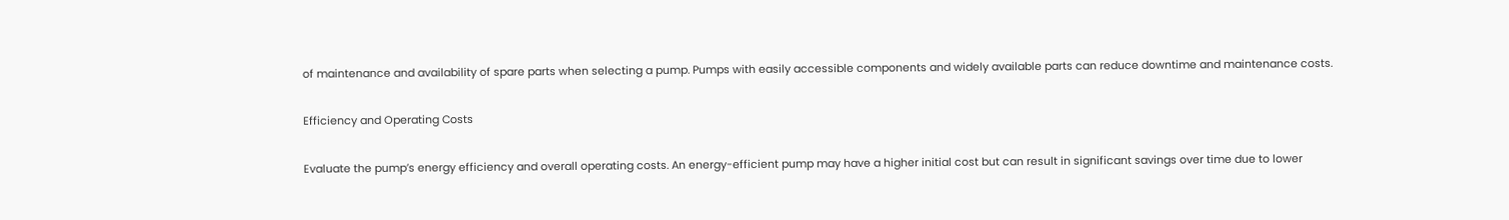of maintenance and availability of spare parts when selecting a pump. Pumps with easily accessible components and widely available parts can reduce downtime and maintenance costs.

Efficiency and Operating Costs

Evaluate the pump’s energy efficiency and overall operating costs. An energy-efficient pump may have a higher initial cost but can result in significant savings over time due to lower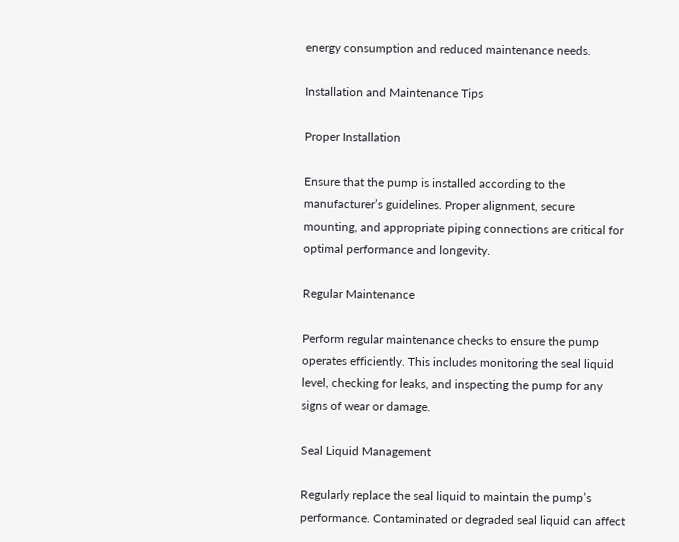energy consumption and reduced maintenance needs.

Installation and Maintenance Tips

Proper Installation

Ensure that the pump is installed according to the manufacturer’s guidelines. Proper alignment, secure mounting, and appropriate piping connections are critical for optimal performance and longevity.

Regular Maintenance

Perform regular maintenance checks to ensure the pump operates efficiently. This includes monitoring the seal liquid level, checking for leaks, and inspecting the pump for any signs of wear or damage.

Seal Liquid Management

Regularly replace the seal liquid to maintain the pump’s performance. Contaminated or degraded seal liquid can affect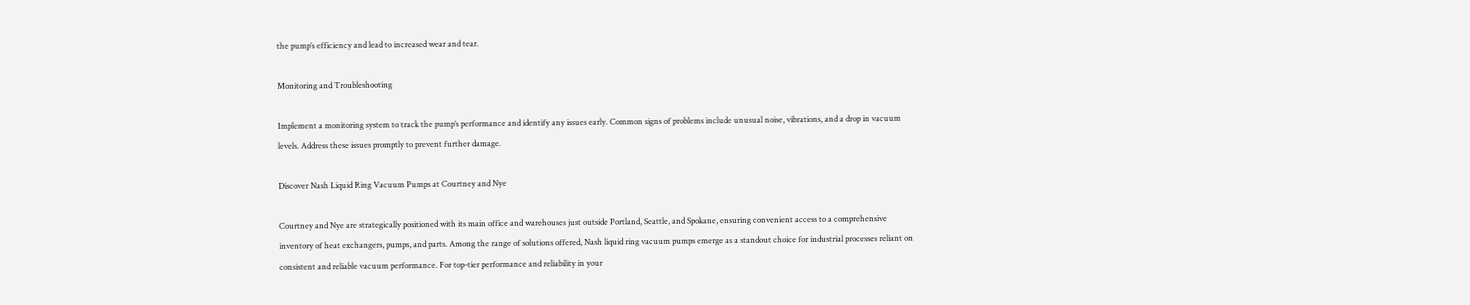the pump’s efficiency and lead to increased wear and tear.

Monitoring and Troubleshooting

Implement a monitoring system to track the pump’s performance and identify any issues early. Common signs of problems include unusual noise, vibrations, and a drop in vacuum levels. Address these issues promptly to prevent further damage.

Discover Nash Liquid Ring Vacuum Pumps at Courtney and Nye

Courtney and Nye are strategically positioned with its main office and warehouses just outside Portland, Seattle, and Spokane, ensuring convenient access to a comprehensive inventory of heat exchangers, pumps, and parts. Among the range of solutions offered, Nash liquid ring vacuum pumps emerge as a standout choice for industrial processes reliant on consistent and reliable vacuum performance. For top-tier performance and reliability in your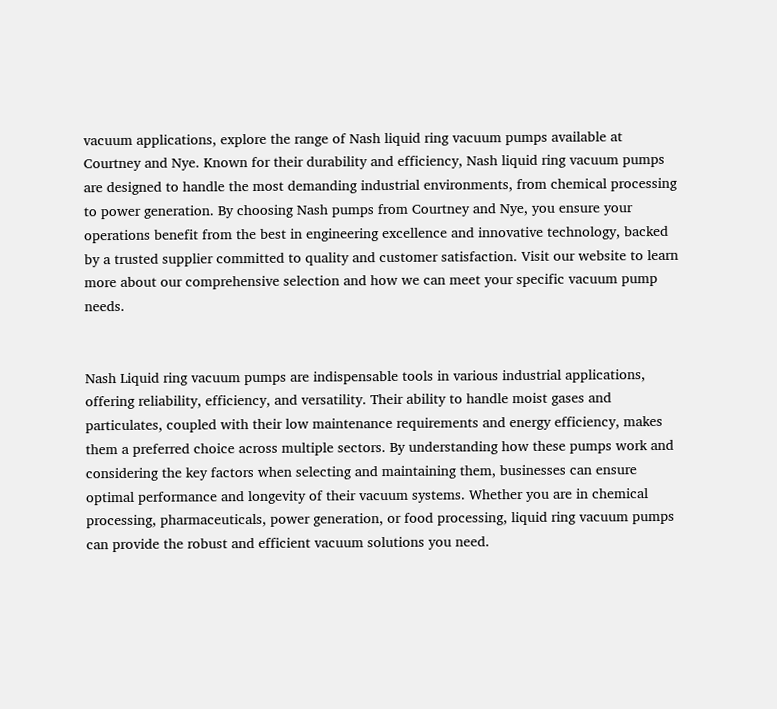vacuum applications, explore the range of Nash liquid ring vacuum pumps available at Courtney and Nye. Known for their durability and efficiency, Nash liquid ring vacuum pumps are designed to handle the most demanding industrial environments, from chemical processing to power generation. By choosing Nash pumps from Courtney and Nye, you ensure your operations benefit from the best in engineering excellence and innovative technology, backed by a trusted supplier committed to quality and customer satisfaction. Visit our website to learn more about our comprehensive selection and how we can meet your specific vacuum pump needs.


Nash Liquid ring vacuum pumps are indispensable tools in various industrial applications, offering reliability, efficiency, and versatility. Their ability to handle moist gases and particulates, coupled with their low maintenance requirements and energy efficiency, makes them a preferred choice across multiple sectors. By understanding how these pumps work and considering the key factors when selecting and maintaining them, businesses can ensure optimal performance and longevity of their vacuum systems. Whether you are in chemical processing, pharmaceuticals, power generation, or food processing, liquid ring vacuum pumps can provide the robust and efficient vacuum solutions you need.